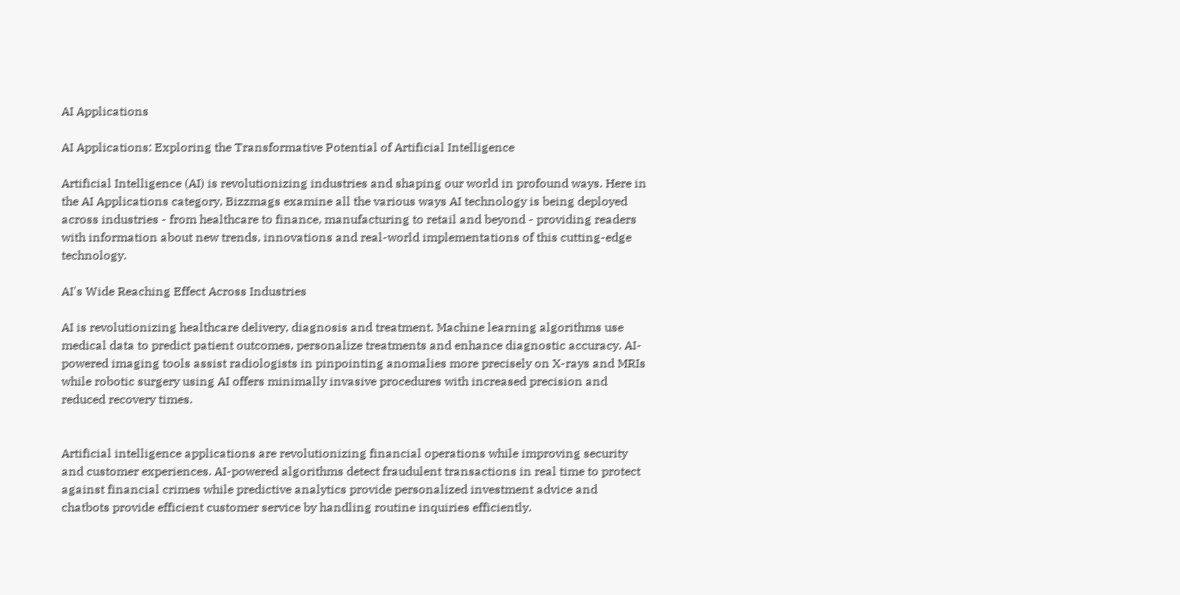AI Applications

AI Applications: Exploring the Transformative Potential of Artificial Intelligence

Artificial Intelligence (AI) is revolutionizing industries and shaping our world in profound ways. Here in the AI Applications category, Bizzmags examine all the various ways AI technology is being deployed across industries - from healthcare to finance, manufacturing to retail and beyond - providing readers with information about new trends, innovations and real-world implementations of this cutting-edge technology.

AI's Wide Reaching Effect Across Industries

AI is revolutionizing healthcare delivery, diagnosis and treatment. Machine learning algorithms use medical data to predict patient outcomes, personalize treatments and enhance diagnostic accuracy. AI-powered imaging tools assist radiologists in pinpointing anomalies more precisely on X-rays and MRIs while robotic surgery using AI offers minimally invasive procedures with increased precision and reduced recovery times.


Artificial intelligence applications are revolutionizing financial operations while improving security and customer experiences. AI-powered algorithms detect fraudulent transactions in real time to protect against financial crimes while predictive analytics provide personalized investment advice and chatbots provide efficient customer service by handling routine inquiries efficiently.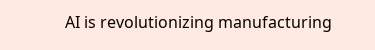AI is revolutionizing manufacturing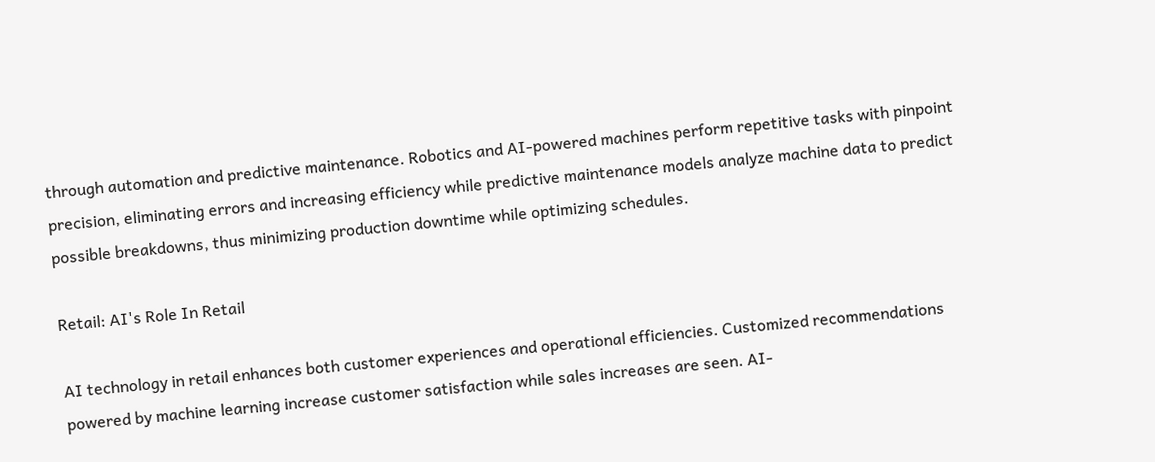through automation and predictive maintenance. Robotics and AI-powered machines perform repetitive tasks with pinpoint precision, eliminating errors and increasing efficiency while predictive maintenance models analyze machine data to predict possible breakdowns, thus minimizing production downtime while optimizing schedules.

Retail: AI's Role In Retail

AI technology in retail enhances both customer experiences and operational efficiencies. Customized recommendations powered by machine learning increase customer satisfaction while sales increases are seen. AI-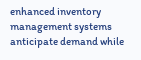enhanced inventory management systems anticipate demand while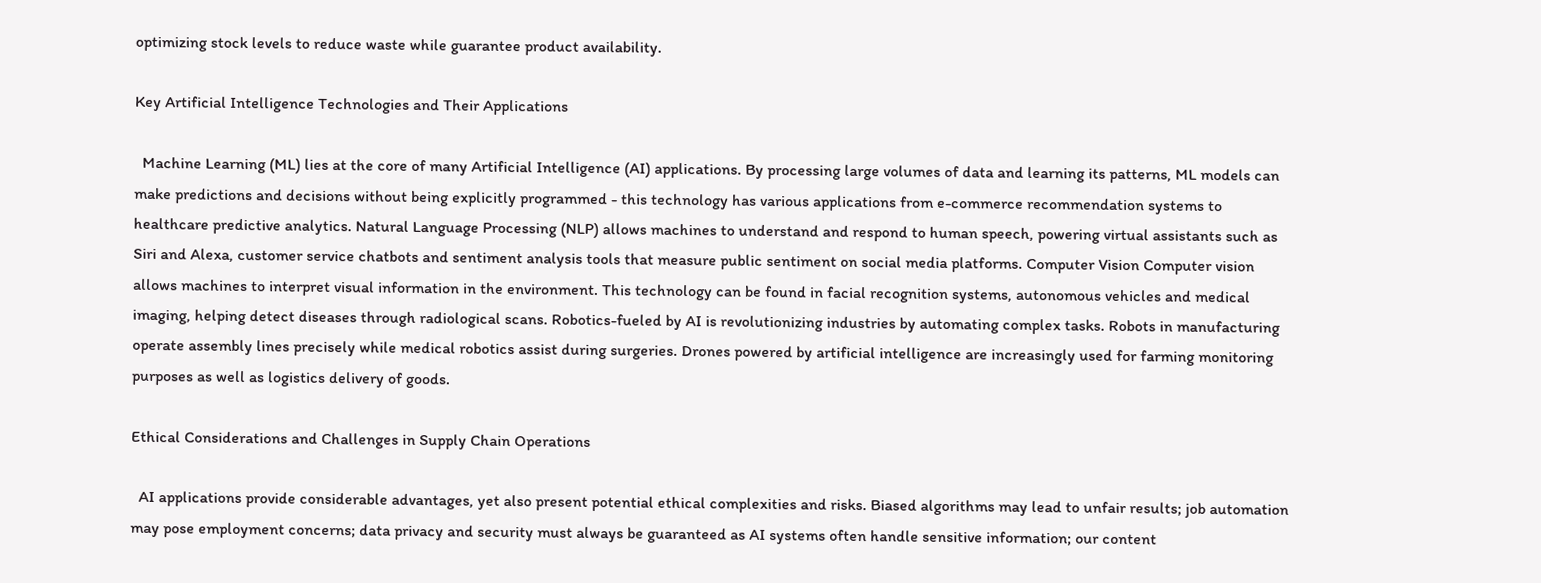optimizing stock levels to reduce waste while guarantee product availability.

Key Artificial Intelligence Technologies and Their Applications

  Machine Learning (ML) lies at the core of many Artificial Intelligence (AI) applications. By processing large volumes of data and learning its patterns, ML models can make predictions and decisions without being explicitly programmed - this technology has various applications from e-commerce recommendation systems to healthcare predictive analytics. Natural Language Processing (NLP) allows machines to understand and respond to human speech, powering virtual assistants such as Siri and Alexa, customer service chatbots and sentiment analysis tools that measure public sentiment on social media platforms. Computer Vision Computer vision allows machines to interpret visual information in the environment. This technology can be found in facial recognition systems, autonomous vehicles and medical imaging, helping detect diseases through radiological scans. Robotics-fueled by AI is revolutionizing industries by automating complex tasks. Robots in manufacturing operate assembly lines precisely while medical robotics assist during surgeries. Drones powered by artificial intelligence are increasingly used for farming monitoring purposes as well as logistics delivery of goods.

Ethical Considerations and Challenges in Supply Chain Operations

  AI applications provide considerable advantages, yet also present potential ethical complexities and risks. Biased algorithms may lead to unfair results; job automation may pose employment concerns; data privacy and security must always be guaranteed as AI systems often handle sensitive information; our content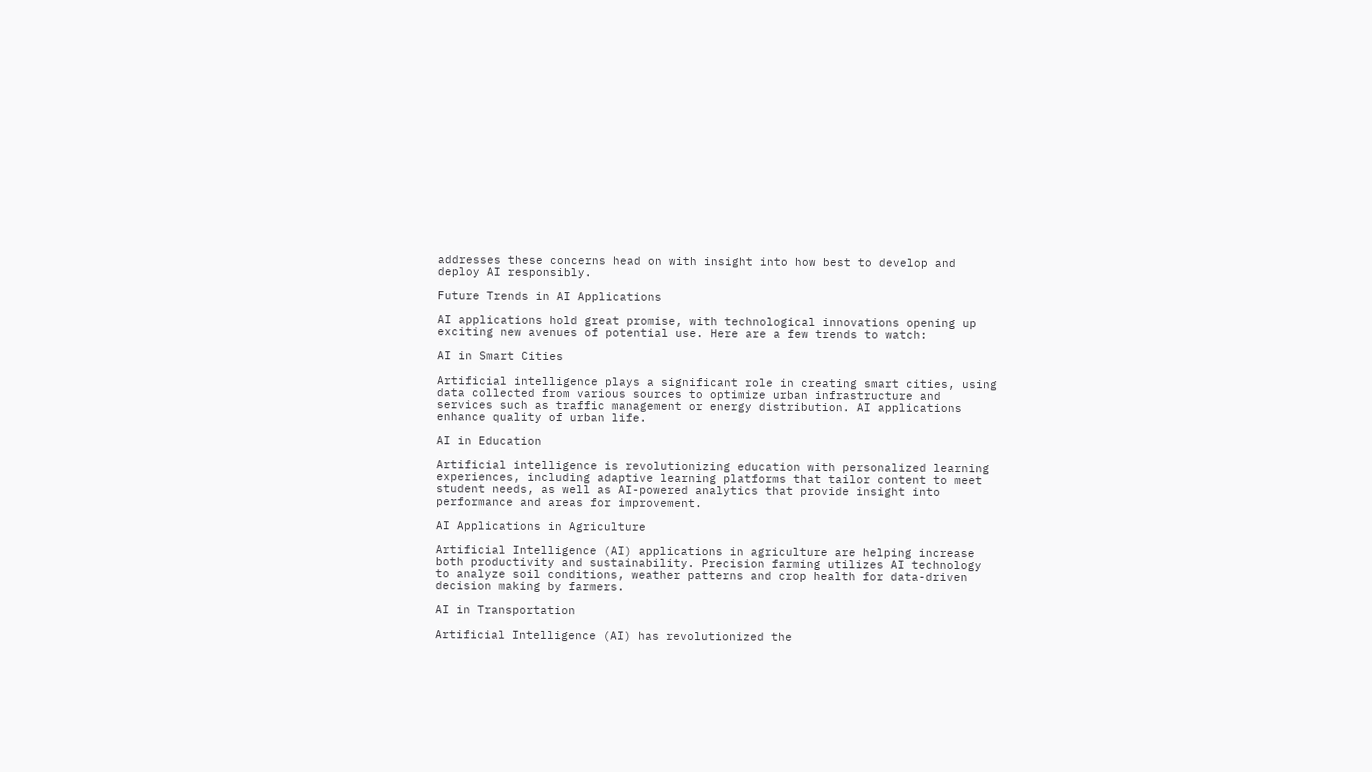addresses these concerns head on with insight into how best to develop and deploy AI responsibly.

Future Trends in AI Applications

AI applications hold great promise, with technological innovations opening up exciting new avenues of potential use. Here are a few trends to watch:

AI in Smart Cities

Artificial intelligence plays a significant role in creating smart cities, using data collected from various sources to optimize urban infrastructure and services such as traffic management or energy distribution. AI applications enhance quality of urban life.

AI in Education

Artificial intelligence is revolutionizing education with personalized learning experiences, including adaptive learning platforms that tailor content to meet student needs, as well as AI-powered analytics that provide insight into performance and areas for improvement.

AI Applications in Agriculture

Artificial Intelligence (AI) applications in agriculture are helping increase both productivity and sustainability. Precision farming utilizes AI technology to analyze soil conditions, weather patterns and crop health for data-driven decision making by farmers.

AI in Transportation

Artificial Intelligence (AI) has revolutionized the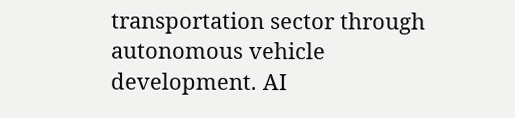transportation sector through autonomous vehicle development. AI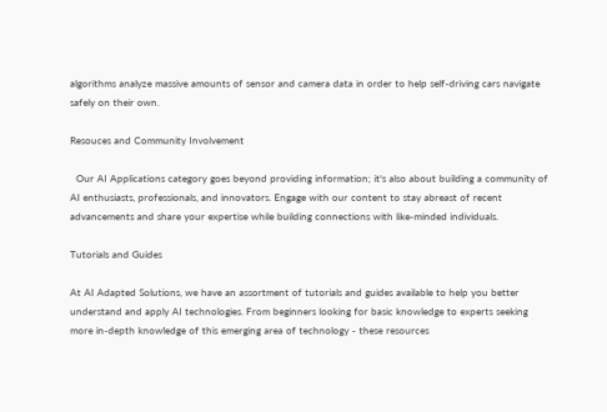algorithms analyze massive amounts of sensor and camera data in order to help self-driving cars navigate safely on their own.

Resouces and Community Involvement

  Our AI Applications category goes beyond providing information; it's also about building a community of AI enthusiasts, professionals, and innovators. Engage with our content to stay abreast of recent advancements and share your expertise while building connections with like-minded individuals.

Tutorials and Guides

At AI Adapted Solutions, we have an assortment of tutorials and guides available to help you better understand and apply AI technologies. From beginners looking for basic knowledge to experts seeking more in-depth knowledge of this emerging area of technology - these resources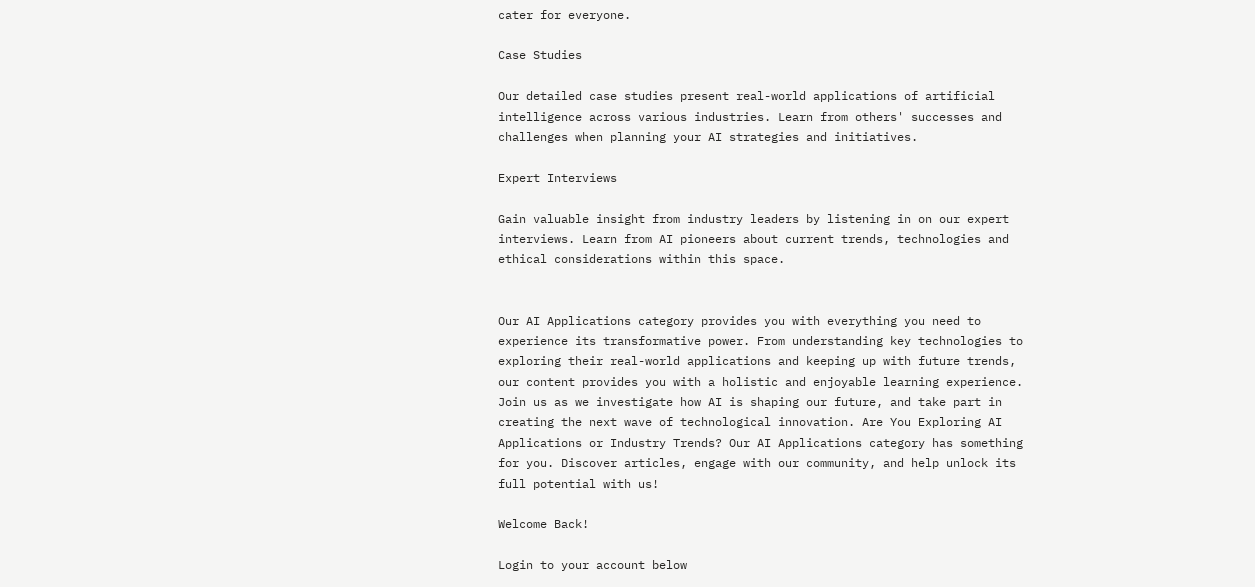cater for everyone.

Case Studies

Our detailed case studies present real-world applications of artificial intelligence across various industries. Learn from others' successes and challenges when planning your AI strategies and initiatives.

Expert Interviews

Gain valuable insight from industry leaders by listening in on our expert interviews. Learn from AI pioneers about current trends, technologies and ethical considerations within this space.


Our AI Applications category provides you with everything you need to experience its transformative power. From understanding key technologies to exploring their real-world applications and keeping up with future trends, our content provides you with a holistic and enjoyable learning experience. Join us as we investigate how AI is shaping our future, and take part in creating the next wave of technological innovation. Are You Exploring AI Applications or Industry Trends? Our AI Applications category has something for you. Discover articles, engage with our community, and help unlock its full potential with us!

Welcome Back!

Login to your account below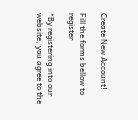Create New Account!

Fill the forms bellow to register

*By registering into our website, you agree to the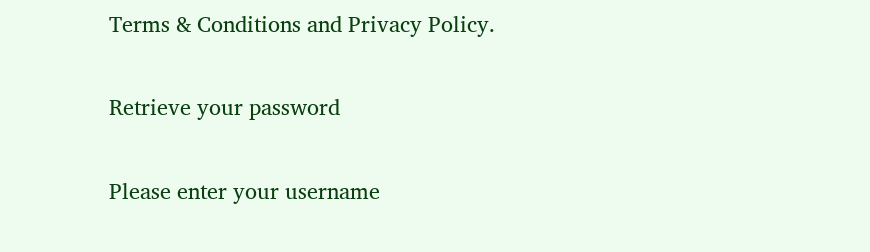Terms & Conditions and Privacy Policy.

Retrieve your password

Please enter your username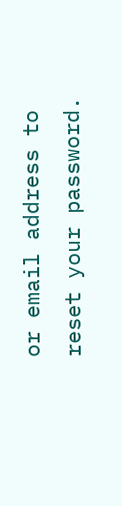or email address to reset your password.